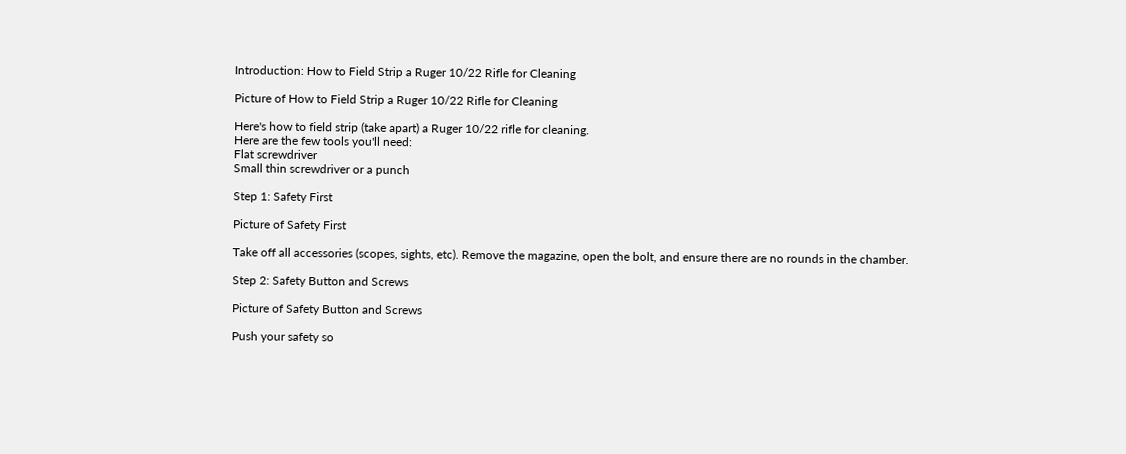Introduction: How to Field Strip a Ruger 10/22 Rifle for Cleaning

Picture of How to Field Strip a Ruger 10/22 Rifle for Cleaning

Here's how to field strip (take apart) a Ruger 10/22 rifle for cleaning.
Here are the few tools you'll need:
Flat screwdriver
Small thin screwdriver or a punch

Step 1: Safety First

Picture of Safety First

Take off all accessories (scopes, sights, etc). Remove the magazine, open the bolt, and ensure there are no rounds in the chamber.

Step 2: Safety Button and Screws

Picture of Safety Button and Screws

Push your safety so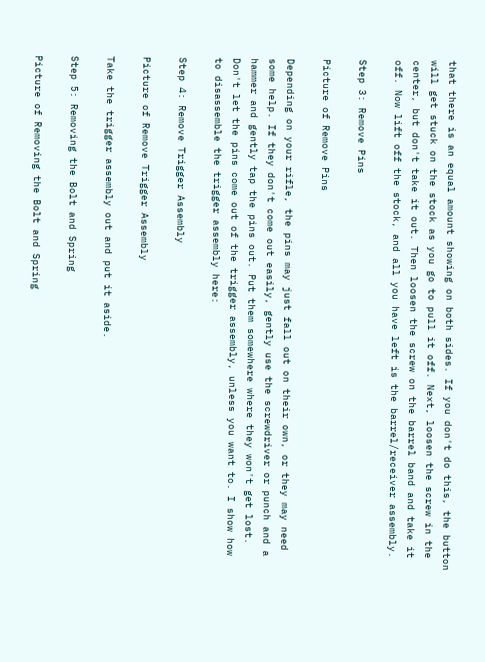that there is an equal amount showing on both sides. If you don't do this, the button will get stuck on the stock as you go to pull it off. Next, loosen the screw in the center, but don't take it out. Then loosen the screw on the barrel band and take it off. Now lift off the stock, and all you have left is the barrel/receiver assembly.

Step 3: Remove Pins

Picture of Remove Pins

Depending on your rifle, the pins may just fall out on their own, or they may need some help. If they don't come out easily, gently use the screwdriver or punch and a hammer and gently tap the pins out. Put them somewhere where they won't get lost. Don't let the pins come out of the trigger assembly, unless you want to. I show how to disassemble the trigger assembly here:

Step 4: Remove Trigger Assembly

Picture of Remove Trigger Assembly

Take the trigger assembly out and put it aside.

Step 5: Removing the Bolt and Spring

Picture of Removing the Bolt and Spring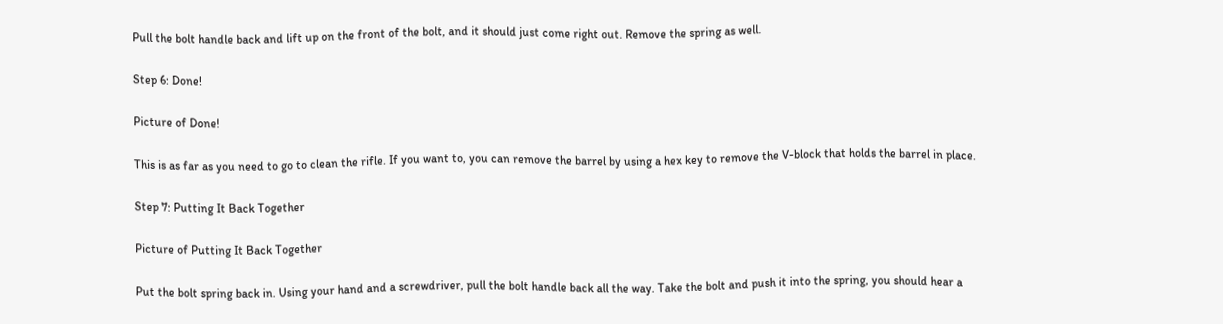Pull the bolt handle back and lift up on the front of the bolt, and it should just come right out. Remove the spring as well.

Step 6: Done!

Picture of Done!

This is as far as you need to go to clean the rifle. If you want to, you can remove the barrel by using a hex key to remove the V-block that holds the barrel in place.

Step 7: Putting It Back Together

Picture of Putting It Back Together

Put the bolt spring back in. Using your hand and a screwdriver, pull the bolt handle back all the way. Take the bolt and push it into the spring, you should hear a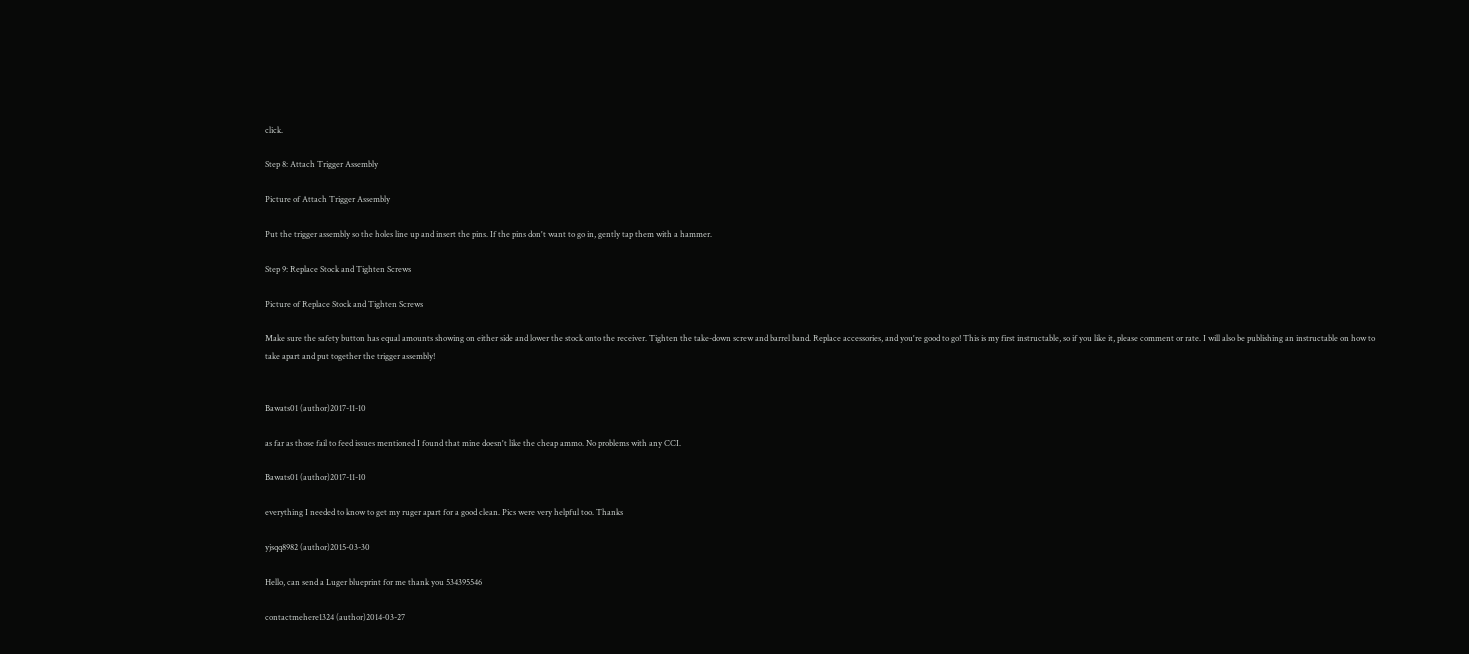click.

Step 8: Attach Trigger Assembly

Picture of Attach Trigger Assembly

Put the trigger assembly so the holes line up and insert the pins. If the pins don't want to go in, gently tap them with a hammer.

Step 9: Replace Stock and Tighten Screws

Picture of Replace Stock and Tighten Screws

Make sure the safety button has equal amounts showing on either side and lower the stock onto the receiver. Tighten the take-down screw and barrel band. Replace accessories, and you're good to go! This is my first instructable, so if you like it, please comment or rate. I will also be publishing an instructable on how to take apart and put together the trigger assembly!


Bawats01 (author)2017-11-10

as far as those fail to feed issues mentioned I found that mine doesn't like the cheap ammo. No problems with any CCI.

Bawats01 (author)2017-11-10

everything I needed to know to get my ruger apart for a good clean. Pics were very helpful too. Thanks

yjsqq8982 (author)2015-03-30

Hello, can send a Luger blueprint for me thank you 534395546

contactmehere1324 (author)2014-03-27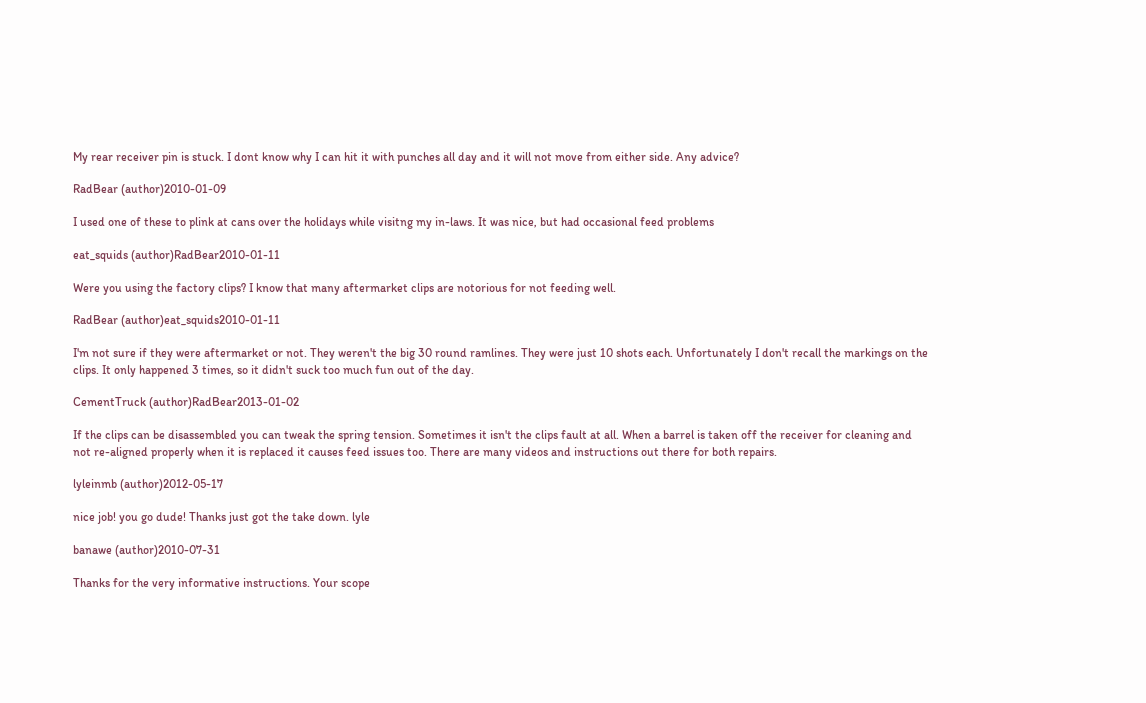My rear receiver pin is stuck. I dont know why I can hit it with punches all day and it will not move from either side. Any advice?

RadBear (author)2010-01-09

I used one of these to plink at cans over the holidays while visitng my in-laws. It was nice, but had occasional feed problems

eat_squids (author)RadBear2010-01-11

Were you using the factory clips? I know that many aftermarket clips are notorious for not feeding well.

RadBear (author)eat_squids2010-01-11

I'm not sure if they were aftermarket or not. They weren't the big 30 round ramlines. They were just 10 shots each. Unfortunately I don't recall the markings on the clips. It only happened 3 times, so it didn't suck too much fun out of the day.

CementTruck (author)RadBear2013-01-02

If the clips can be disassembled you can tweak the spring tension. Sometimes it isn't the clips fault at all. When a barrel is taken off the receiver for cleaning and not re-aligned properly when it is replaced it causes feed issues too. There are many videos and instructions out there for both repairs.

lyleinmb (author)2012-05-17

nice job! you go dude! Thanks just got the take down. lyle

banawe (author)2010-07-31

Thanks for the very informative instructions. Your scope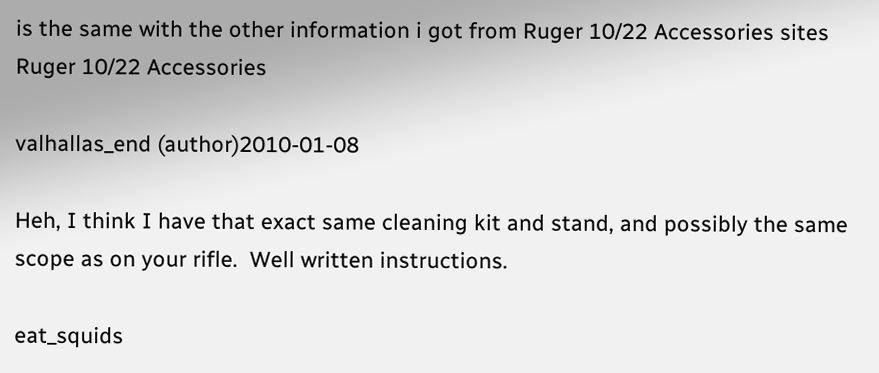is the same with the other information i got from Ruger 10/22 Accessories sites Ruger 10/22 Accessories

valhallas_end (author)2010-01-08

Heh, I think I have that exact same cleaning kit and stand, and possibly the same scope as on your rifle.  Well written instructions.

eat_squids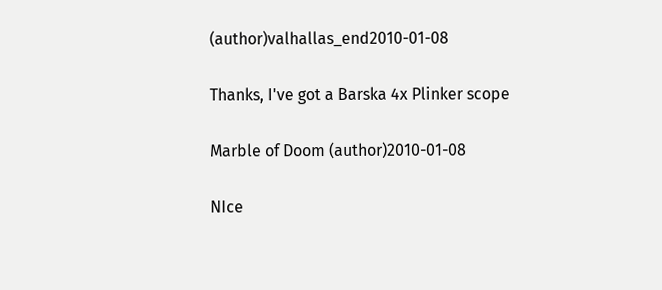(author)valhallas_end2010-01-08

Thanks, I've got a Barska 4x Plinker scope

Marble of Doom (author)2010-01-08

NIce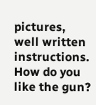pictures, well written instructions. How do you like the gun?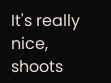It's really nice, shoots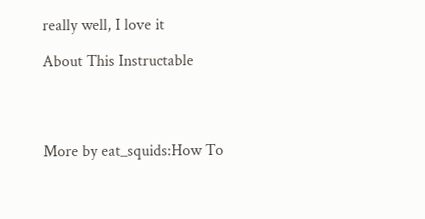really well, I love it

About This Instructable




More by eat_squids:How To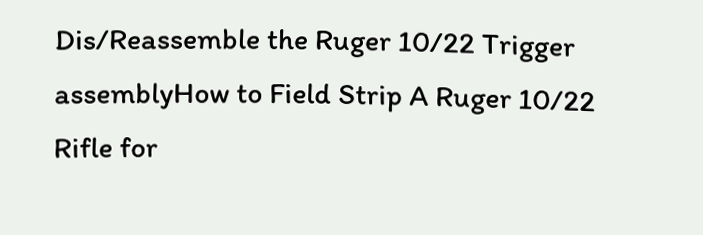Dis/Reassemble the Ruger 10/22 Trigger assemblyHow to Field Strip A Ruger 10/22 Rifle for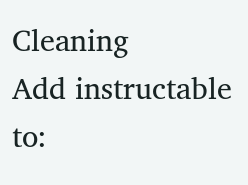Cleaning
Add instructable to: